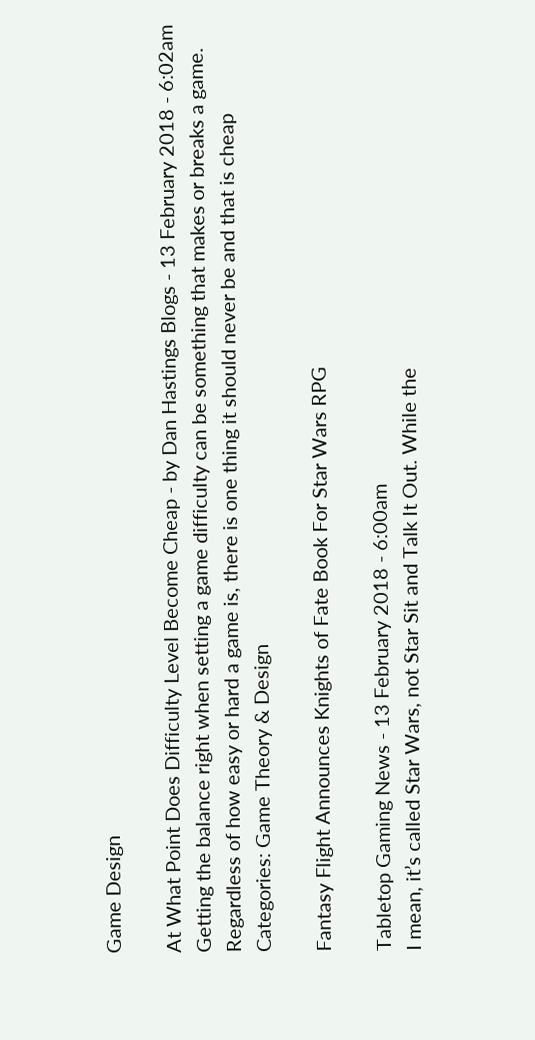Game Design

At What Point Does Difficulty Level Become Cheap - by Dan Hastings Blogs - 13 February 2018 - 6:02am
Getting the balance right when setting a game difficulty can be something that makes or breaks a game. Regardless of how easy or hard a game is, there is one thing it should never be and that is cheap
Categories: Game Theory & Design

Fantasy Flight Announces Knights of Fate Book For Star Wars RPG

Tabletop Gaming News - 13 February 2018 - 6:00am
I mean, it’s called Star Wars, not Star Sit and Talk It Out. While the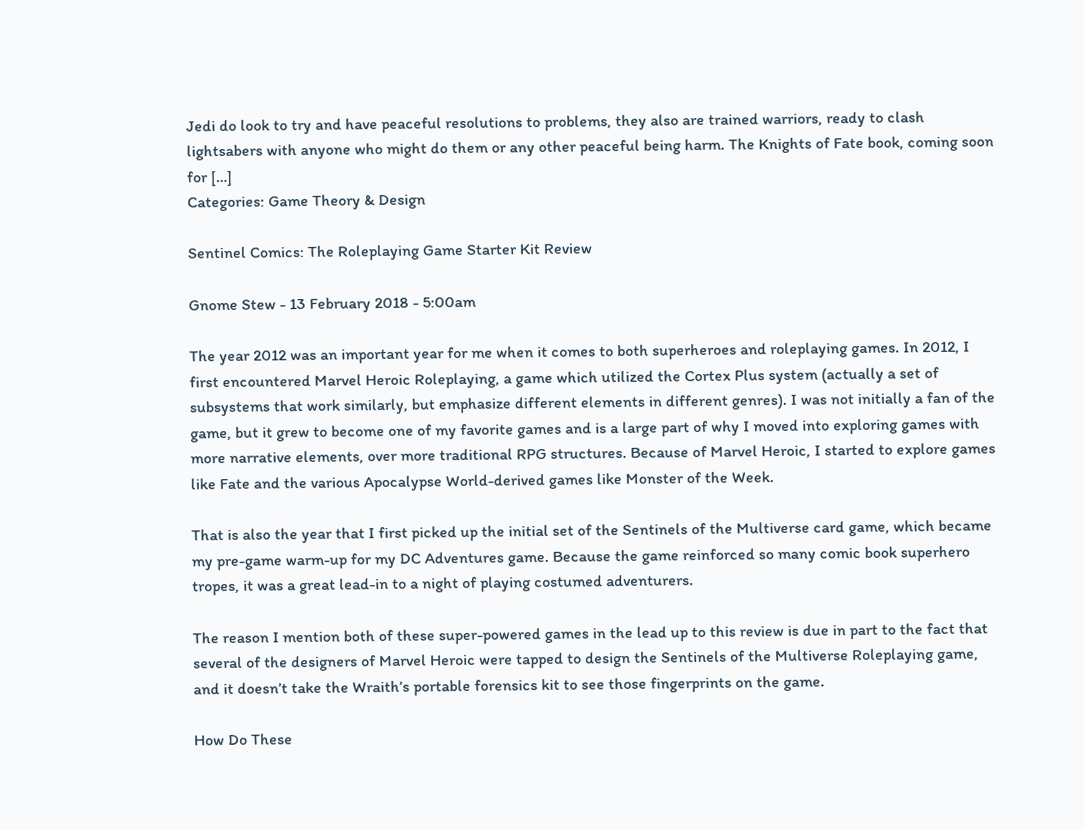Jedi do look to try and have peaceful resolutions to problems, they also are trained warriors, ready to clash lightsabers with anyone who might do them or any other peaceful being harm. The Knights of Fate book, coming soon for […]
Categories: Game Theory & Design

Sentinel Comics: The Roleplaying Game Starter Kit Review

Gnome Stew - 13 February 2018 - 5:00am

The year 2012 was an important year for me when it comes to both superheroes and roleplaying games. In 2012, I first encountered Marvel Heroic Roleplaying, a game which utilized the Cortex Plus system (actually a set of subsystems that work similarly, but emphasize different elements in different genres). I was not initially a fan of the game, but it grew to become one of my favorite games and is a large part of why I moved into exploring games with more narrative elements, over more traditional RPG structures. Because of Marvel Heroic, I started to explore games like Fate and the various Apocalypse World-derived games like Monster of the Week.

That is also the year that I first picked up the initial set of the Sentinels of the Multiverse card game, which became my pre-game warm-up for my DC Adventures game. Because the game reinforced so many comic book superhero tropes, it was a great lead-in to a night of playing costumed adventurers.

The reason I mention both of these super-powered games in the lead up to this review is due in part to the fact that several of the designers of Marvel Heroic were tapped to design the Sentinels of the Multiverse Roleplaying game, and it doesn’t take the Wraith’s portable forensics kit to see those fingerprints on the game.

How Do These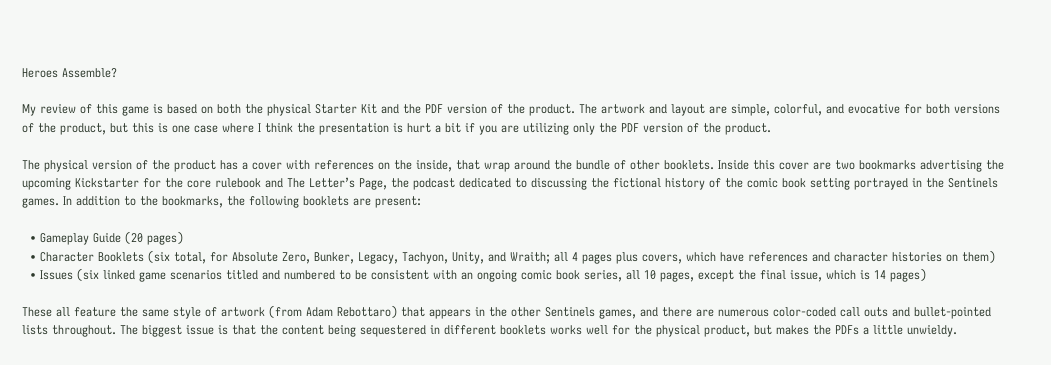Heroes Assemble?

My review of this game is based on both the physical Starter Kit and the PDF version of the product. The artwork and layout are simple, colorful, and evocative for both versions of the product, but this is one case where I think the presentation is hurt a bit if you are utilizing only the PDF version of the product.

The physical version of the product has a cover with references on the inside, that wrap around the bundle of other booklets. Inside this cover are two bookmarks advertising the upcoming Kickstarter for the core rulebook and The Letter’s Page, the podcast dedicated to discussing the fictional history of the comic book setting portrayed in the Sentinels games. In addition to the bookmarks, the following booklets are present:

  • Gameplay Guide (20 pages)
  • Character Booklets (six total, for Absolute Zero, Bunker, Legacy, Tachyon, Unity, and Wraith; all 4 pages plus covers, which have references and character histories on them)
  • Issues (six linked game scenarios titled and numbered to be consistent with an ongoing comic book series, all 10 pages, except the final issue, which is 14 pages)

These all feature the same style of artwork (from Adam Rebottaro) that appears in the other Sentinels games, and there are numerous color-coded call outs and bullet-pointed lists throughout. The biggest issue is that the content being sequestered in different booklets works well for the physical product, but makes the PDFs a little unwieldy.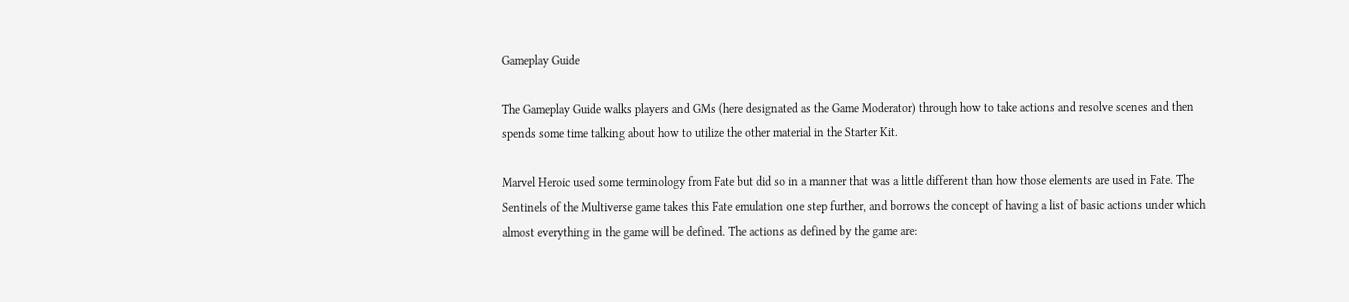Gameplay Guide

The Gameplay Guide walks players and GMs (here designated as the Game Moderator) through how to take actions and resolve scenes and then spends some time talking about how to utilize the other material in the Starter Kit.

Marvel Heroic used some terminology from Fate but did so in a manner that was a little different than how those elements are used in Fate. The Sentinels of the Multiverse game takes this Fate emulation one step further, and borrows the concept of having a list of basic actions under which almost everything in the game will be defined. The actions as defined by the game are: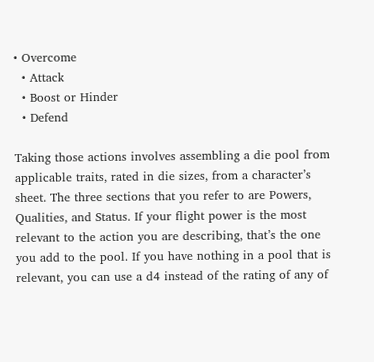• Overcome
  • Attack
  • Boost or Hinder
  • Defend

Taking those actions involves assembling a die pool from applicable traits, rated in die sizes, from a character’s sheet. The three sections that you refer to are Powers, Qualities, and Status. If your flight power is the most relevant to the action you are describing, that’s the one you add to the pool. If you have nothing in a pool that is relevant, you can use a d4 instead of the rating of any of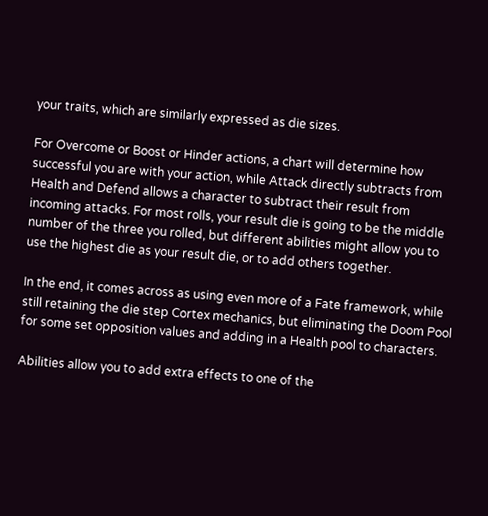your traits, which are similarly expressed as die sizes.

For Overcome or Boost or Hinder actions, a chart will determine how successful you are with your action, while Attack directly subtracts from Health and Defend allows a character to subtract their result from incoming attacks. For most rolls, your result die is going to be the middle number of the three you rolled, but different abilities might allow you to use the highest die as your result die, or to add others together.

In the end, it comes across as using even more of a Fate framework, while still retaining the die step Cortex mechanics, but eliminating the Doom Pool for some set opposition values and adding in a Health pool to characters.

Abilities allow you to add extra effects to one of the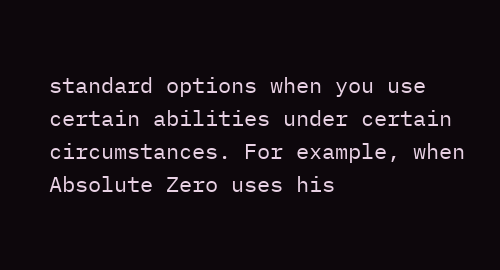standard options when you use certain abilities under certain circumstances. For example, when Absolute Zero uses his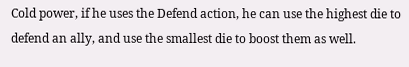Cold power, if he uses the Defend action, he can use the highest die to defend an ally, and use the smallest die to boost them as well.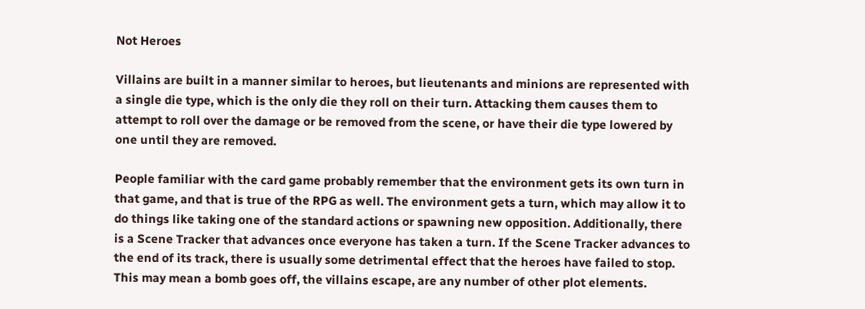Not Heroes

Villains are built in a manner similar to heroes, but lieutenants and minions are represented with a single die type, which is the only die they roll on their turn. Attacking them causes them to attempt to roll over the damage or be removed from the scene, or have their die type lowered by one until they are removed.

People familiar with the card game probably remember that the environment gets its own turn in that game, and that is true of the RPG as well. The environment gets a turn, which may allow it to do things like taking one of the standard actions or spawning new opposition. Additionally, there is a Scene Tracker that advances once everyone has taken a turn. If the Scene Tracker advances to the end of its track, there is usually some detrimental effect that the heroes have failed to stop. This may mean a bomb goes off, the villains escape, are any number of other plot elements.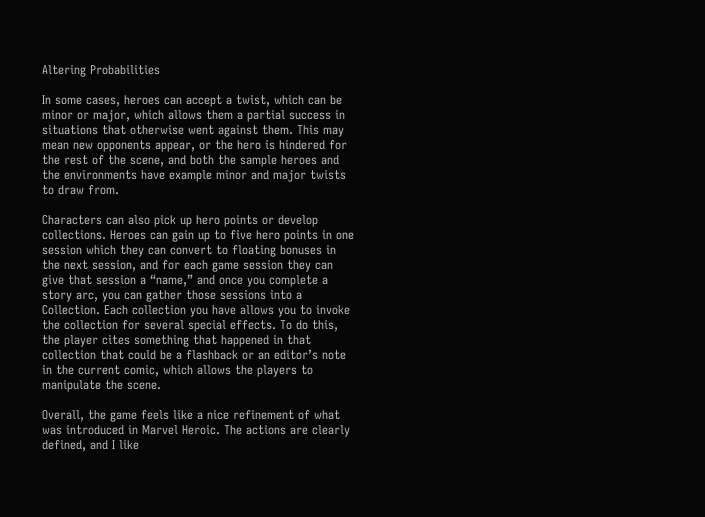Altering Probabilities

In some cases, heroes can accept a twist, which can be minor or major, which allows them a partial success in situations that otherwise went against them. This may mean new opponents appear, or the hero is hindered for the rest of the scene, and both the sample heroes and the environments have example minor and major twists to draw from.

Characters can also pick up hero points or develop collections. Heroes can gain up to five hero points in one session which they can convert to floating bonuses in the next session, and for each game session they can give that session a “name,” and once you complete a story arc, you can gather those sessions into a Collection. Each collection you have allows you to invoke the collection for several special effects. To do this, the player cites something that happened in that collection that could be a flashback or an editor’s note in the current comic, which allows the players to manipulate the scene.

Overall, the game feels like a nice refinement of what was introduced in Marvel Heroic. The actions are clearly defined, and I like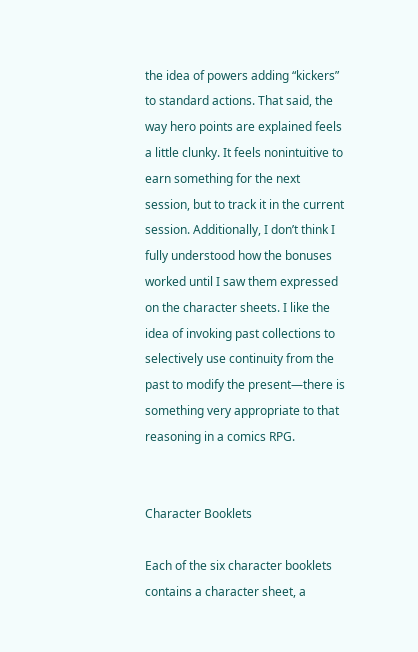the idea of powers adding “kickers” to standard actions. That said, the way hero points are explained feels a little clunky. It feels nonintuitive to earn something for the next session, but to track it in the current session. Additionally, I don’t think I fully understood how the bonuses worked until I saw them expressed on the character sheets. I like the idea of invoking past collections to selectively use continuity from the past to modify the present—there is something very appropriate to that reasoning in a comics RPG.


Character Booklets

Each of the six character booklets contains a character sheet, a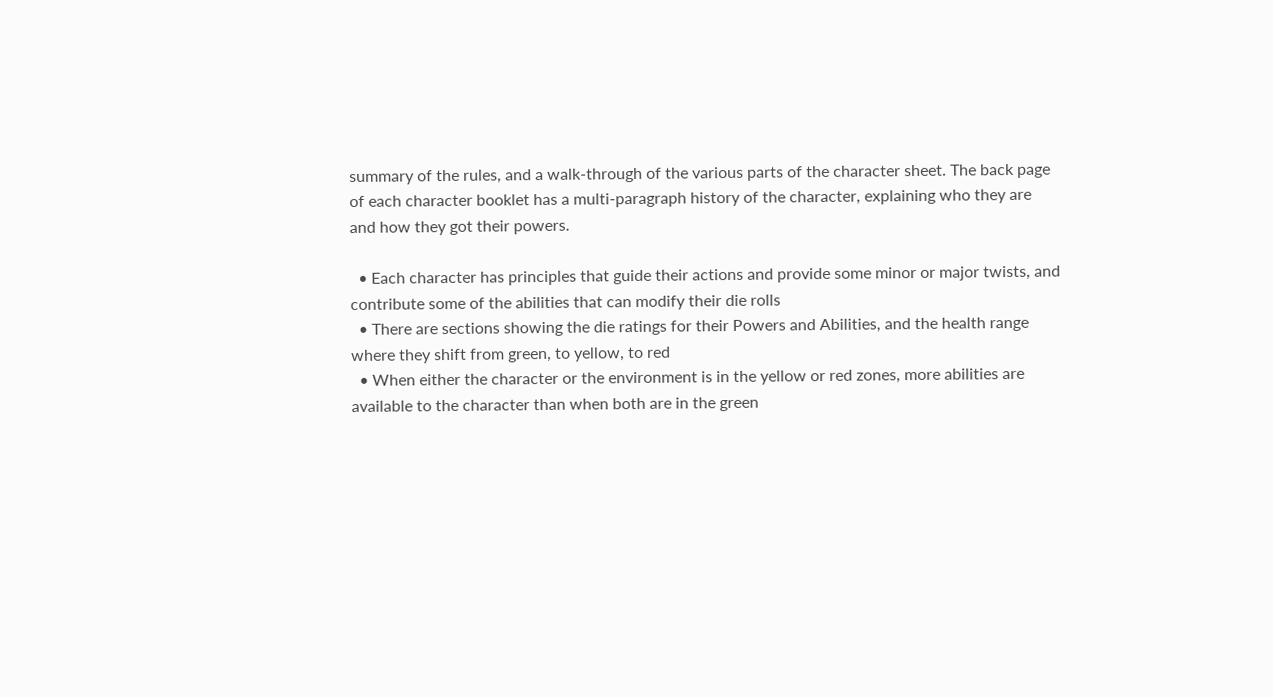summary of the rules, and a walk-through of the various parts of the character sheet. The back page of each character booklet has a multi-paragraph history of the character, explaining who they are and how they got their powers.

  • Each character has principles that guide their actions and provide some minor or major twists, and contribute some of the abilities that can modify their die rolls
  • There are sections showing the die ratings for their Powers and Abilities, and the health range where they shift from green, to yellow, to red
  • When either the character or the environment is in the yellow or red zones, more abilities are available to the character than when both are in the green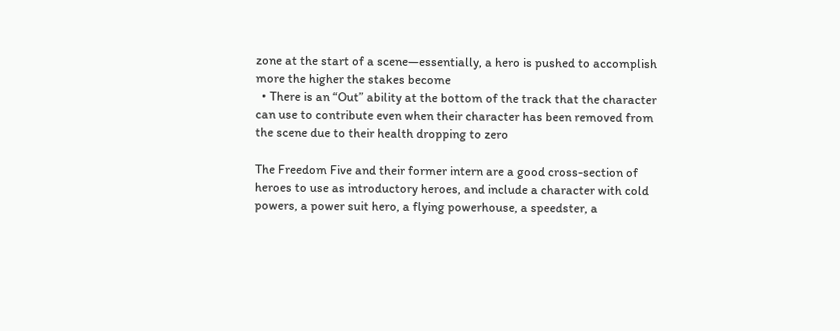zone at the start of a scene—essentially, a hero is pushed to accomplish more the higher the stakes become
  • There is an “Out” ability at the bottom of the track that the character can use to contribute even when their character has been removed from the scene due to their health dropping to zero

The Freedom Five and their former intern are a good cross-section of heroes to use as introductory heroes, and include a character with cold powers, a power suit hero, a flying powerhouse, a speedster, a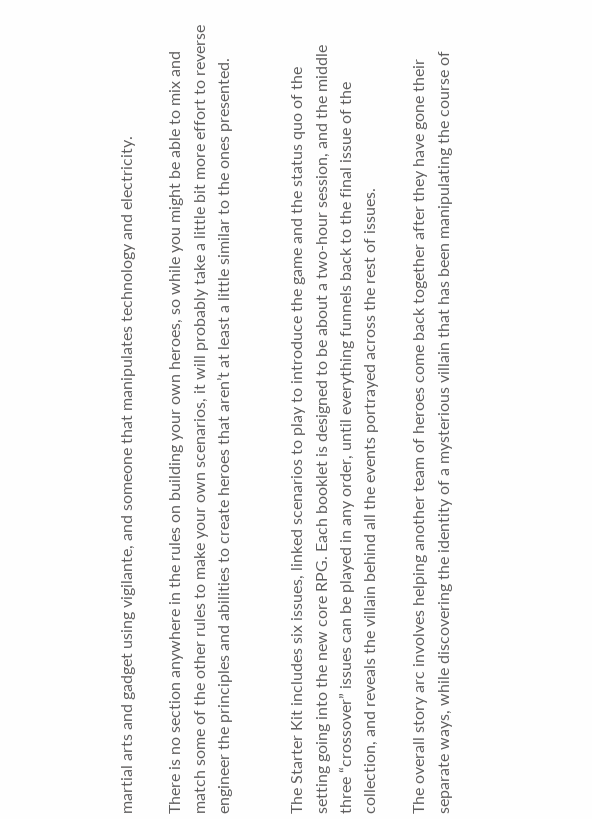martial arts and gadget using vigilante, and someone that manipulates technology and electricity.

There is no section anywhere in the rules on building your own heroes, so while you might be able to mix and match some of the other rules to make your own scenarios, it will probably take a little bit more effort to reverse engineer the principles and abilities to create heroes that aren’t at least a little similar to the ones presented.


The Starter Kit includes six issues, linked scenarios to play to introduce the game and the status quo of the setting going into the new core RPG. Each booklet is designed to be about a two-hour session, and the middle three “crossover” issues can be played in any order, until everything funnels back to the final issue of the collection, and reveals the villain behind all the events portrayed across the rest of issues.

The overall story arc involves helping another team of heroes come back together after they have gone their separate ways, while discovering the identity of a mysterious villain that has been manipulating the course of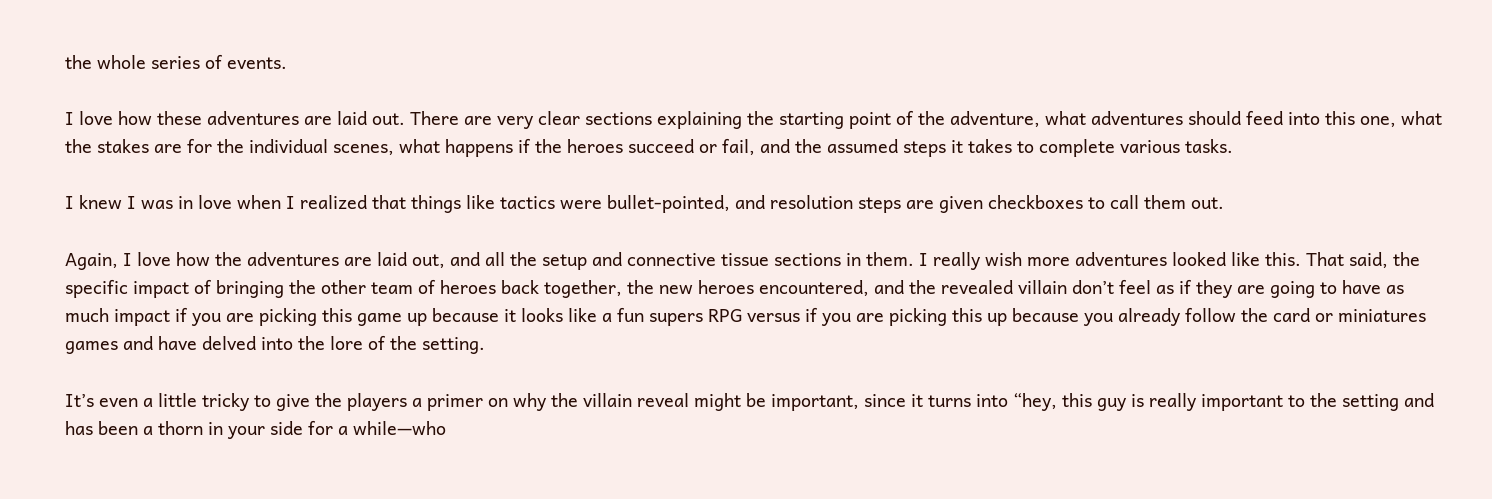the whole series of events.

I love how these adventures are laid out. There are very clear sections explaining the starting point of the adventure, what adventures should feed into this one, what the stakes are for the individual scenes, what happens if the heroes succeed or fail, and the assumed steps it takes to complete various tasks.

I knew I was in love when I realized that things like tactics were bullet-pointed, and resolution steps are given checkboxes to call them out.

Again, I love how the adventures are laid out, and all the setup and connective tissue sections in them. I really wish more adventures looked like this. That said, the specific impact of bringing the other team of heroes back together, the new heroes encountered, and the revealed villain don’t feel as if they are going to have as much impact if you are picking this game up because it looks like a fun supers RPG versus if you are picking this up because you already follow the card or miniatures games and have delved into the lore of the setting.

It’s even a little tricky to give the players a primer on why the villain reveal might be important, since it turns into “hey, this guy is really important to the setting and has been a thorn in your side for a while—who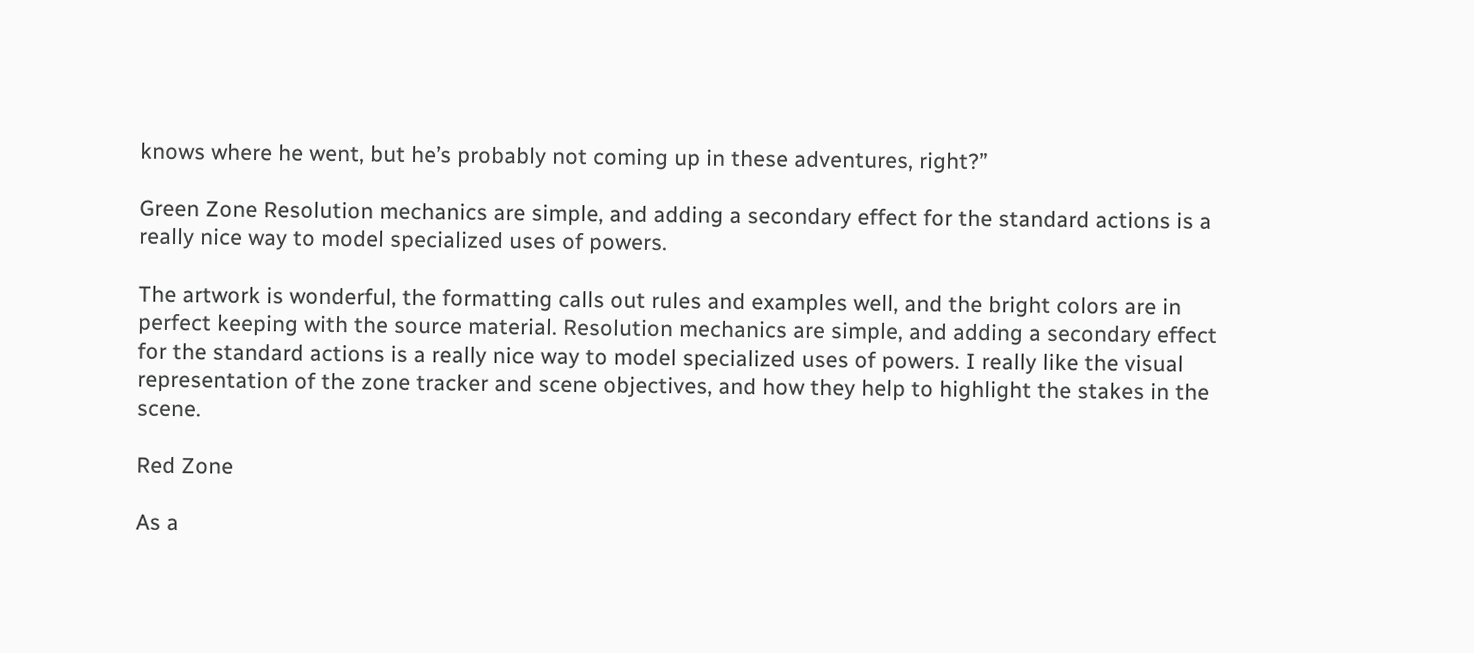knows where he went, but he’s probably not coming up in these adventures, right?”

Green Zone Resolution mechanics are simple, and adding a secondary effect for the standard actions is a really nice way to model specialized uses of powers.

The artwork is wonderful, the formatting calls out rules and examples well, and the bright colors are in perfect keeping with the source material. Resolution mechanics are simple, and adding a secondary effect for the standard actions is a really nice way to model specialized uses of powers. I really like the visual representation of the zone tracker and scene objectives, and how they help to highlight the stakes in the scene.

Red Zone

As a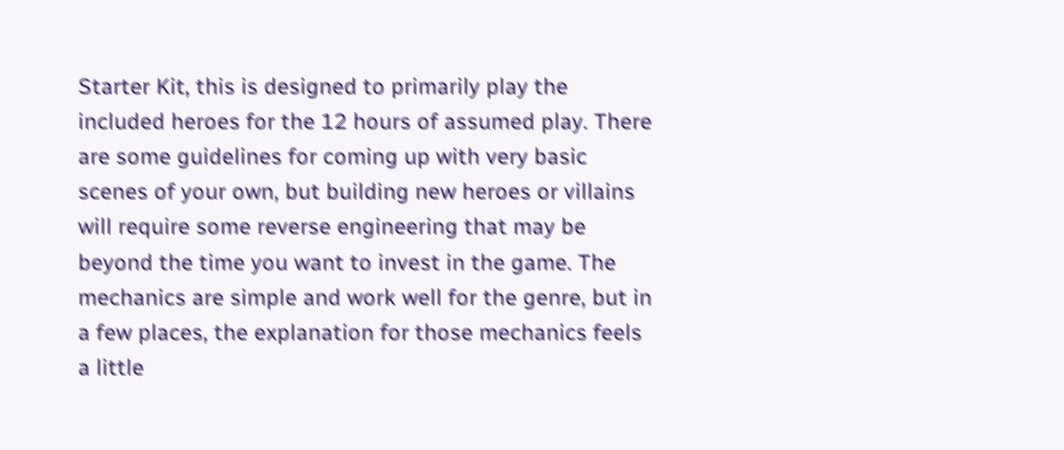Starter Kit, this is designed to primarily play the included heroes for the 12 hours of assumed play. There are some guidelines for coming up with very basic scenes of your own, but building new heroes or villains will require some reverse engineering that may be beyond the time you want to invest in the game. The mechanics are simple and work well for the genre, but in a few places, the explanation for those mechanics feels a little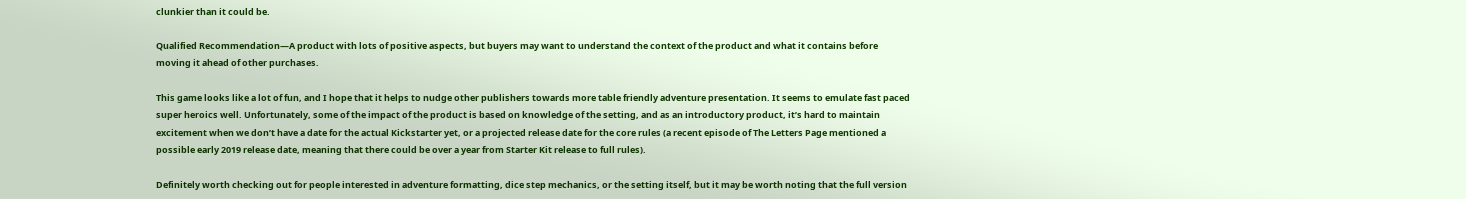clunkier than it could be.

Qualified Recommendation—A product with lots of positive aspects, but buyers may want to understand the context of the product and what it contains before moving it ahead of other purchases.

This game looks like a lot of fun, and I hope that it helps to nudge other publishers towards more table friendly adventure presentation. It seems to emulate fast paced super heroics well. Unfortunately, some of the impact of the product is based on knowledge of the setting, and as an introductory product, it’s hard to maintain excitement when we don’t have a date for the actual Kickstarter yet, or a projected release date for the core rules (a recent episode of The Letters Page mentioned a possible early 2019 release date, meaning that there could be over a year from Starter Kit release to full rules).

Definitely worth checking out for people interested in adventure formatting, dice step mechanics, or the setting itself, but it may be worth noting that the full version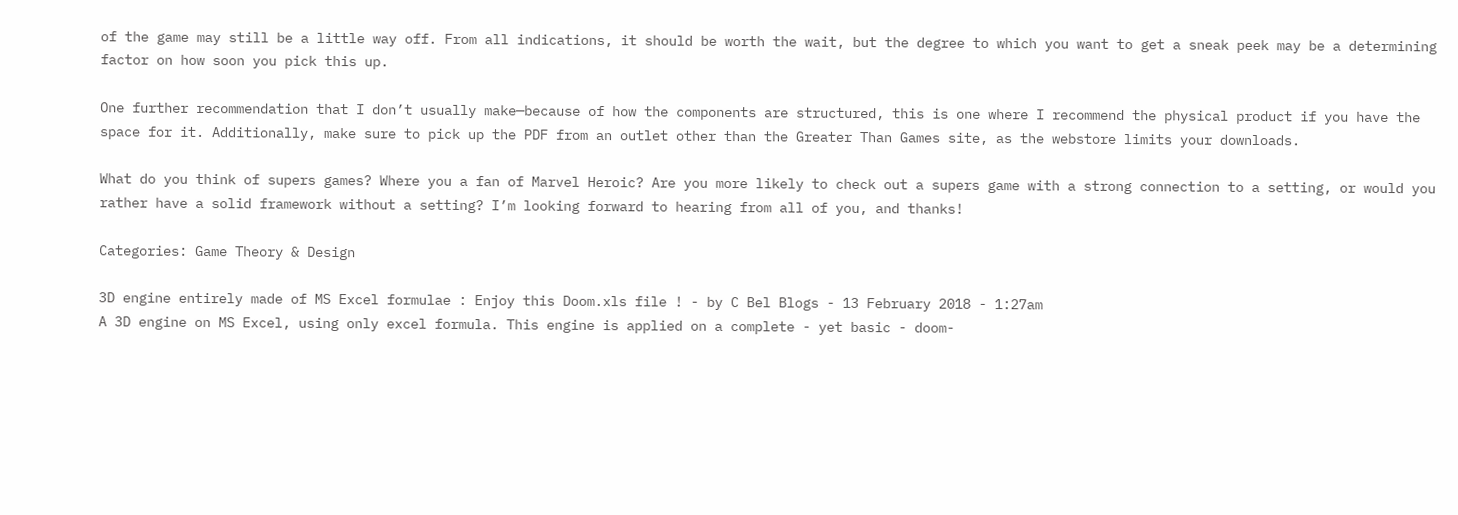of the game may still be a little way off. From all indications, it should be worth the wait, but the degree to which you want to get a sneak peek may be a determining factor on how soon you pick this up.

One further recommendation that I don’t usually make—because of how the components are structured, this is one where I recommend the physical product if you have the space for it. Additionally, make sure to pick up the PDF from an outlet other than the Greater Than Games site, as the webstore limits your downloads.

What do you think of supers games? Where you a fan of Marvel Heroic? Are you more likely to check out a supers game with a strong connection to a setting, or would you rather have a solid framework without a setting? I’m looking forward to hearing from all of you, and thanks!

Categories: Game Theory & Design

3D engine entirely made of MS Excel formulae : Enjoy this Doom.xls file ! - by C Bel Blogs - 13 February 2018 - 1:27am
A 3D engine on MS Excel, using only excel formula. This engine is applied on a complete - yet basic - doom-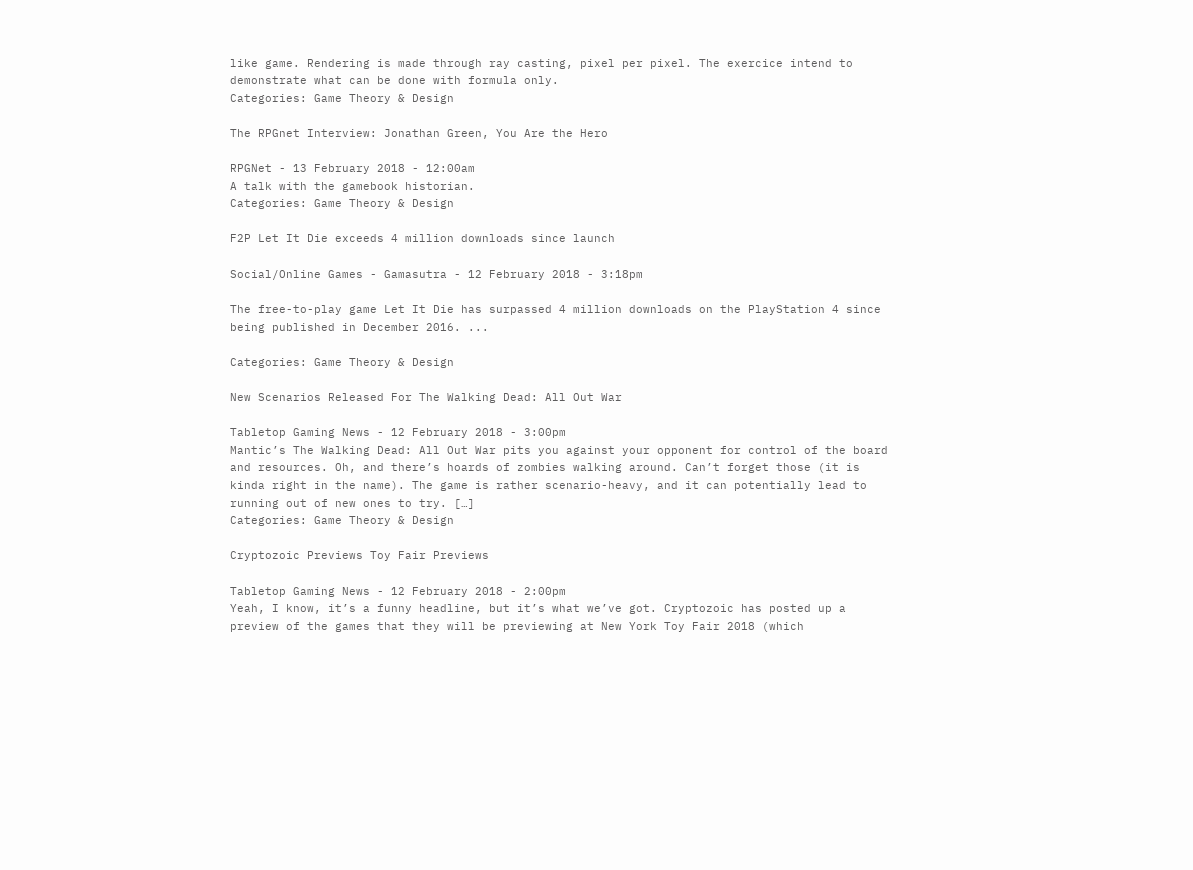like game. Rendering is made through ray casting, pixel per pixel. The exercice intend to demonstrate what can be done with formula only.
Categories: Game Theory & Design

The RPGnet Interview: Jonathan Green, You Are the Hero

RPGNet - 13 February 2018 - 12:00am
A talk with the gamebook historian.
Categories: Game Theory & Design

F2P Let It Die exceeds 4 million downloads since launch

Social/Online Games - Gamasutra - 12 February 2018 - 3:18pm

The free-to-play game Let It Die has surpassed 4 million downloads on the PlayStation 4 since being published in December 2016. ...

Categories: Game Theory & Design

New Scenarios Released For The Walking Dead: All Out War

Tabletop Gaming News - 12 February 2018 - 3:00pm
Mantic’s The Walking Dead: All Out War pits you against your opponent for control of the board and resources. Oh, and there’s hoards of zombies walking around. Can’t forget those (it is kinda right in the name). The game is rather scenario-heavy, and it can potentially lead to running out of new ones to try. […]
Categories: Game Theory & Design

Cryptozoic Previews Toy Fair Previews

Tabletop Gaming News - 12 February 2018 - 2:00pm
Yeah, I know, it’s a funny headline, but it’s what we’ve got. Cryptozoic has posted up a preview of the games that they will be previewing at New York Toy Fair 2018 (which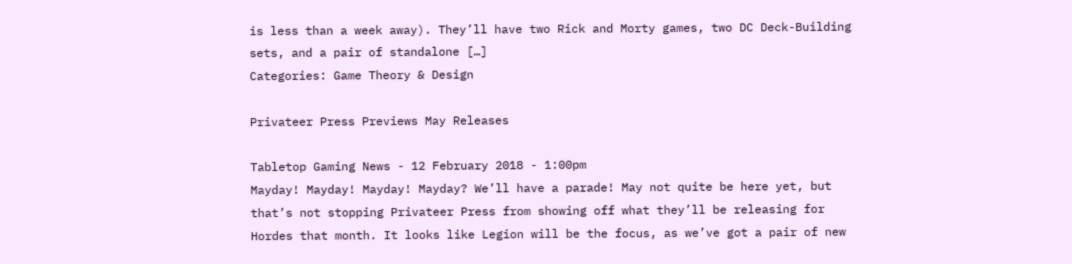is less than a week away). They’ll have two Rick and Morty games, two DC Deck-Building sets, and a pair of standalone […]
Categories: Game Theory & Design

Privateer Press Previews May Releases

Tabletop Gaming News - 12 February 2018 - 1:00pm
Mayday! Mayday! Mayday! Mayday? We’ll have a parade! May not quite be here yet, but that’s not stopping Privateer Press from showing off what they’ll be releasing for Hordes that month. It looks like Legion will be the focus, as we’ve got a pair of new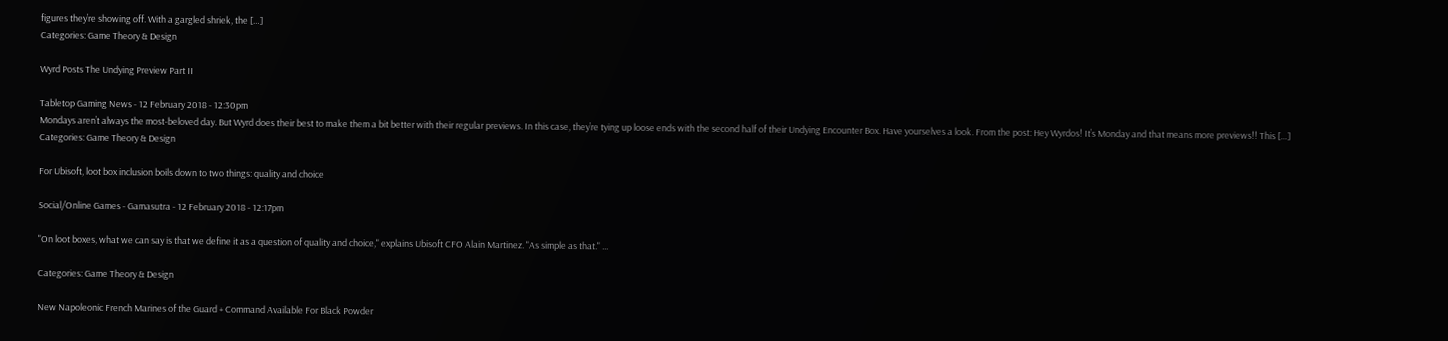figures they’re showing off. With a gargled shriek, the […]
Categories: Game Theory & Design

Wyrd Posts The Undying Preview Part II

Tabletop Gaming News - 12 February 2018 - 12:30pm
Mondays aren’t always the most-beloved day. But Wyrd does their best to make them a bit better with their regular previews. In this case, they’re tying up loose ends with the second half of their Undying Encounter Box. Have yourselves a look. From the post: Hey Wyrdos! It’s Monday and that means more previews!! This […]
Categories: Game Theory & Design

For Ubisoft, loot box inclusion boils down to two things: quality and choice

Social/Online Games - Gamasutra - 12 February 2018 - 12:17pm

"On loot boxes, what we can say is that we define it as a question of quality and choice," explains Ubisoft CFO Alain Martinez. "As simple as that." ...

Categories: Game Theory & Design

New Napoleonic French Marines of the Guard + Command Available For Black Powder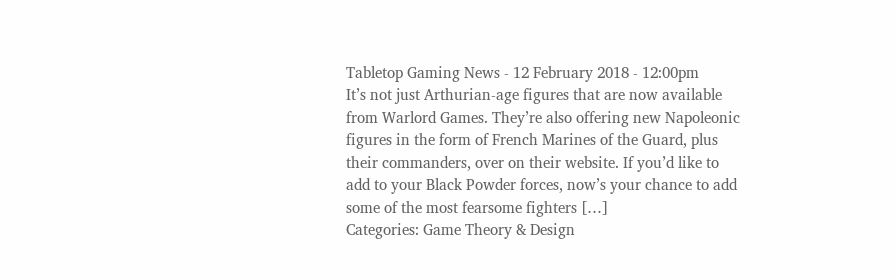Tabletop Gaming News - 12 February 2018 - 12:00pm
It’s not just Arthurian-age figures that are now available from Warlord Games. They’re also offering new Napoleonic figures in the form of French Marines of the Guard, plus their commanders, over on their website. If you’d like to add to your Black Powder forces, now’s your chance to add some of the most fearsome fighters […]
Categories: Game Theory & Design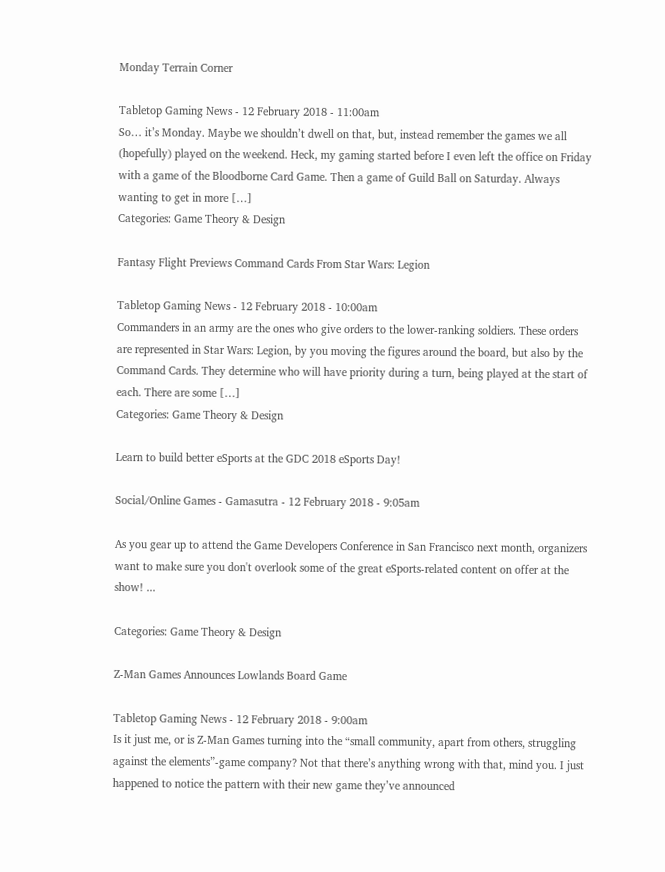Monday Terrain Corner

Tabletop Gaming News - 12 February 2018 - 11:00am
So… it’s Monday. Maybe we shouldn’t dwell on that, but, instead remember the games we all (hopefully) played on the weekend. Heck, my gaming started before I even left the office on Friday with a game of the Bloodborne Card Game. Then a game of Guild Ball on Saturday. Always wanting to get in more […]
Categories: Game Theory & Design

Fantasy Flight Previews Command Cards From Star Wars: Legion

Tabletop Gaming News - 12 February 2018 - 10:00am
Commanders in an army are the ones who give orders to the lower-ranking soldiers. These orders are represented in Star Wars: Legion, by you moving the figures around the board, but also by the Command Cards. They determine who will have priority during a turn, being played at the start of each. There are some […]
Categories: Game Theory & Design

Learn to build better eSports at the GDC 2018 eSports Day!

Social/Online Games - Gamasutra - 12 February 2018 - 9:05am

As you gear up to attend the Game Developers Conference in San Francisco next month, organizers want to make sure you don't overlook some of the great eSports-related content on offer at the show! ...

Categories: Game Theory & Design

Z-Man Games Announces Lowlands Board Game

Tabletop Gaming News - 12 February 2018 - 9:00am
Is it just me, or is Z-Man Games turning into the “small community, apart from others, struggling against the elements”-game company? Not that there’s anything wrong with that, mind you. I just happened to notice the pattern with their new game they’ve announced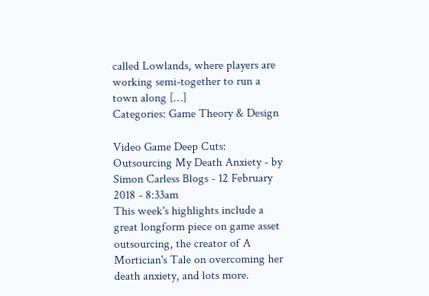called Lowlands, where players are working semi-together to run a town along […]
Categories: Game Theory & Design

Video Game Deep Cuts: Outsourcing My Death Anxiety - by Simon Carless Blogs - 12 February 2018 - 8:33am
This week's highlights include a great longform piece on game asset outsourcing, the creator of A Mortician's Tale on overcoming her death anxiety, and lots more.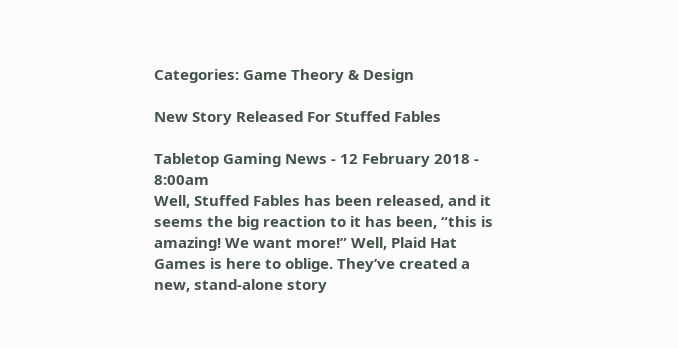Categories: Game Theory & Design

New Story Released For Stuffed Fables

Tabletop Gaming News - 12 February 2018 - 8:00am
Well, Stuffed Fables has been released, and it seems the big reaction to it has been, “this is amazing! We want more!” Well, Plaid Hat Games is here to oblige. They’ve created a new, stand-alone story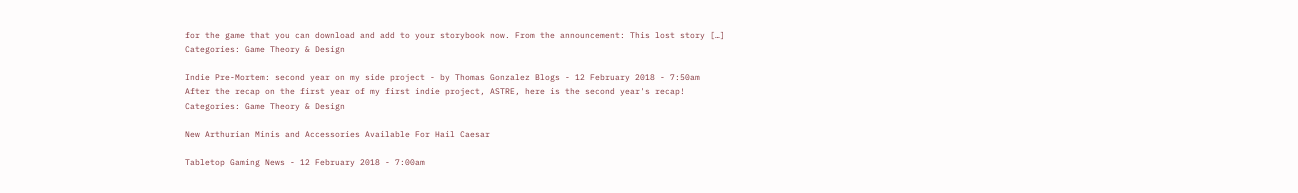for the game that you can download and add to your storybook now. From the announcement: This lost story […]
Categories: Game Theory & Design

Indie Pre-Mortem: second year on my side project - by Thomas Gonzalez Blogs - 12 February 2018 - 7:50am
After the recap on the first year of my first indie project, ASTRE, here is the second year's recap!
Categories: Game Theory & Design

New Arthurian Minis and Accessories Available For Hail Caesar

Tabletop Gaming News - 12 February 2018 - 7:00am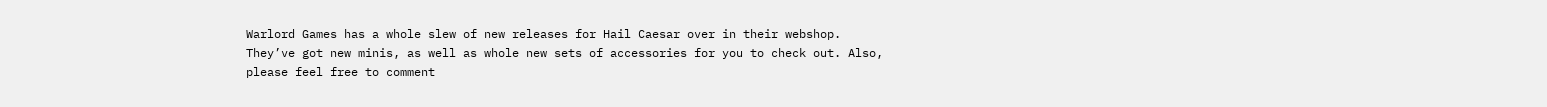Warlord Games has a whole slew of new releases for Hail Caesar over in their webshop. They’ve got new minis, as well as whole new sets of accessories for you to check out. Also, please feel free to comment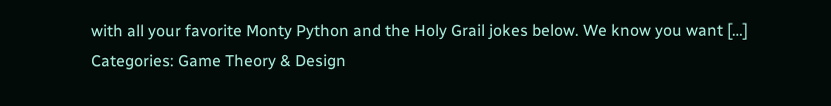with all your favorite Monty Python and the Holy Grail jokes below. We know you want […]
Categories: Game Theory & Design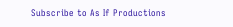Subscribe to As If Productions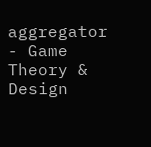aggregator - Game Theory & Design